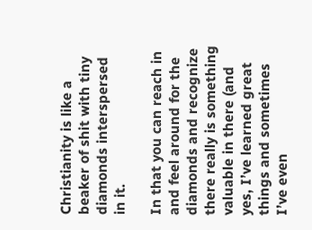Christianity is like a beaker of shit with tiny diamonds interspersed in it.

In that you can reach in and feel around for the diamonds and recognize there really is something valuable in there (and yes, I’ve learned great things and sometimes I’ve even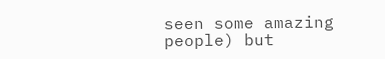seen some amazing people) but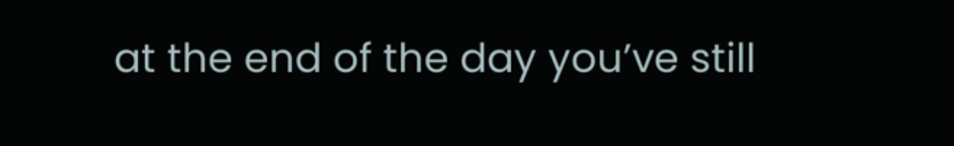at the end of the day you’ve still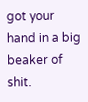got your hand in a big beaker of shit.